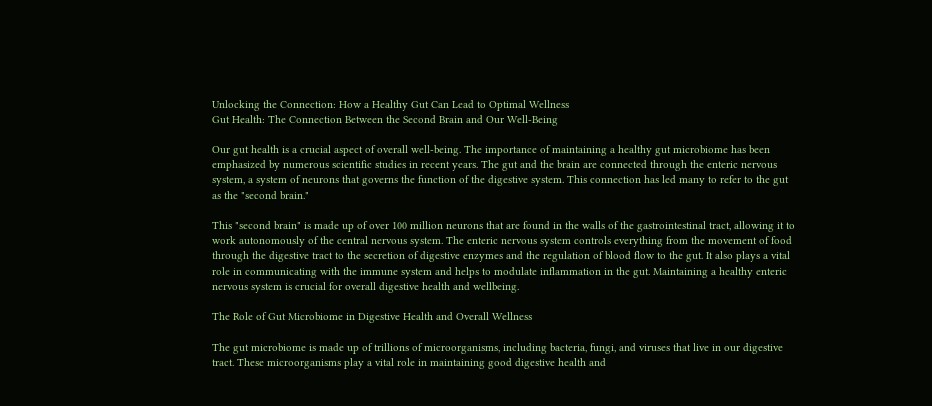Unlocking the Connection: How a Healthy Gut Can Lead to Optimal Wellness
Gut Health: The Connection Between the Second Brain and Our Well-Being

Our gut health is a crucial aspect of overall well-being. The importance of maintaining a healthy gut microbiome has been emphasized by numerous scientific studies in recent years. The gut and the brain are connected through the enteric nervous system, a system of neurons that governs the function of the digestive system. This connection has led many to refer to the gut as the "second brain."

This "second brain" is made up of over 100 million neurons that are found in the walls of the gastrointestinal tract, allowing it to work autonomously of the central nervous system. The enteric nervous system controls everything from the movement of food through the digestive tract to the secretion of digestive enzymes and the regulation of blood flow to the gut. It also plays a vital role in communicating with the immune system and helps to modulate inflammation in the gut. Maintaining a healthy enteric nervous system is crucial for overall digestive health and wellbeing.

The Role of Gut Microbiome in Digestive Health and Overall Wellness

The gut microbiome is made up of trillions of microorganisms, including bacteria, fungi, and viruses that live in our digestive tract. These microorganisms play a vital role in maintaining good digestive health and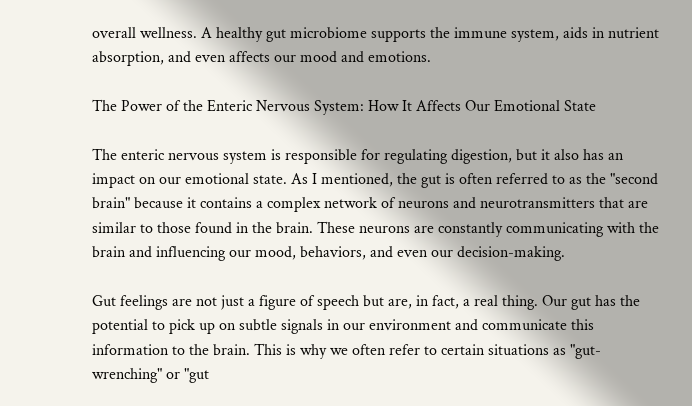overall wellness. A healthy gut microbiome supports the immune system, aids in nutrient absorption, and even affects our mood and emotions.

The Power of the Enteric Nervous System: How It Affects Our Emotional State

The enteric nervous system is responsible for regulating digestion, but it also has an impact on our emotional state. As I mentioned, the gut is often referred to as the "second brain" because it contains a complex network of neurons and neurotransmitters that are similar to those found in the brain. These neurons are constantly communicating with the brain and influencing our mood, behaviors, and even our decision-making.

Gut feelings are not just a figure of speech but are, in fact, a real thing. Our gut has the potential to pick up on subtle signals in our environment and communicate this information to the brain. This is why we often refer to certain situations as "gut-wrenching" or "gut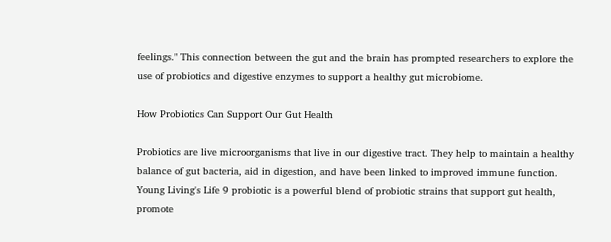feelings." This connection between the gut and the brain has prompted researchers to explore the use of probiotics and digestive enzymes to support a healthy gut microbiome.

How Probiotics Can Support Our Gut Health

Probiotics are live microorganisms that live in our digestive tract. They help to maintain a healthy balance of gut bacteria, aid in digestion, and have been linked to improved immune function. Young Living's Life 9 probiotic is a powerful blend of probiotic strains that support gut health, promote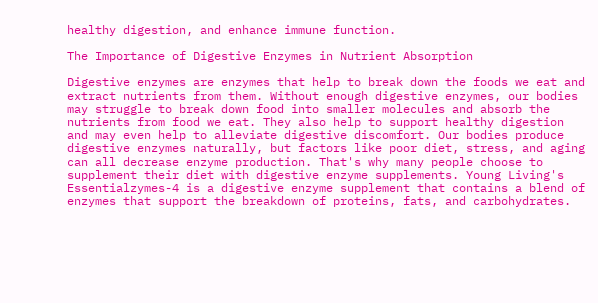healthy digestion, and enhance immune function.

The Importance of Digestive Enzymes in Nutrient Absorption

Digestive enzymes are enzymes that help to break down the foods we eat and extract nutrients from them. Without enough digestive enzymes, our bodies may struggle to break down food into smaller molecules and absorb the nutrients from food we eat. They also help to support healthy digestion and may even help to alleviate digestive discomfort. Our bodies produce digestive enzymes naturally, but factors like poor diet, stress, and aging can all decrease enzyme production. That's why many people choose to supplement their diet with digestive enzyme supplements. Young Living's Essentialzymes-4 is a digestive enzyme supplement that contains a blend of enzymes that support the breakdown of proteins, fats, and carbohydrates.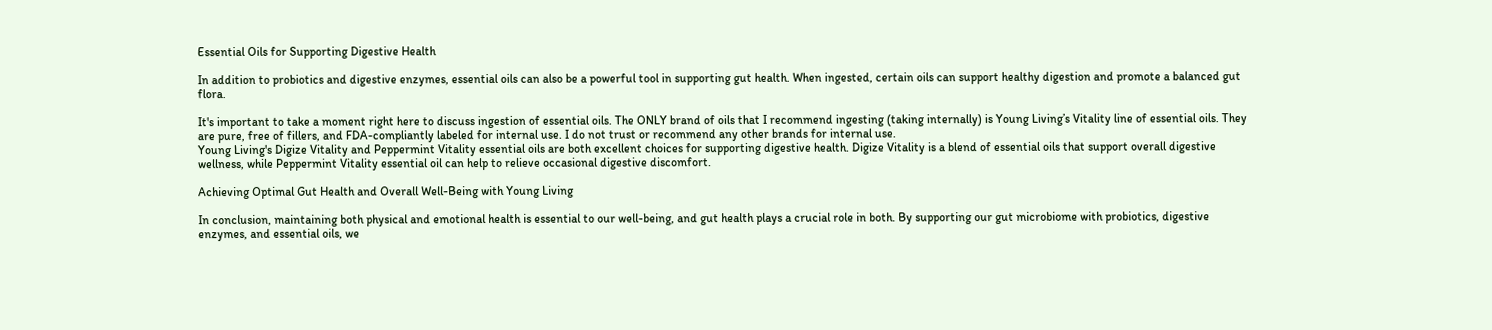Essential Oils for Supporting Digestive Health

In addition to probiotics and digestive enzymes, essential oils can also be a powerful tool in supporting gut health. When ingested, certain oils can support healthy digestion and promote a balanced gut flora.

It's important to take a moment right here to discuss ingestion of essential oils. The ONLY brand of oils that I recommend ingesting (taking internally) is Young Living’s Vitality line of essential oils. They are pure, free of fillers, and FDA-compliantly labeled for internal use. I do not trust or recommend any other brands for internal use.
Young Living's Digize Vitality and Peppermint Vitality essential oils are both excellent choices for supporting digestive health. Digize Vitality is a blend of essential oils that support overall digestive wellness, while Peppermint Vitality essential oil can help to relieve occasional digestive discomfort.

Achieving Optimal Gut Health and Overall Well-Being with Young Living

In conclusion, maintaining both physical and emotional health is essential to our well-being, and gut health plays a crucial role in both. By supporting our gut microbiome with probiotics, digestive enzymes, and essential oils, we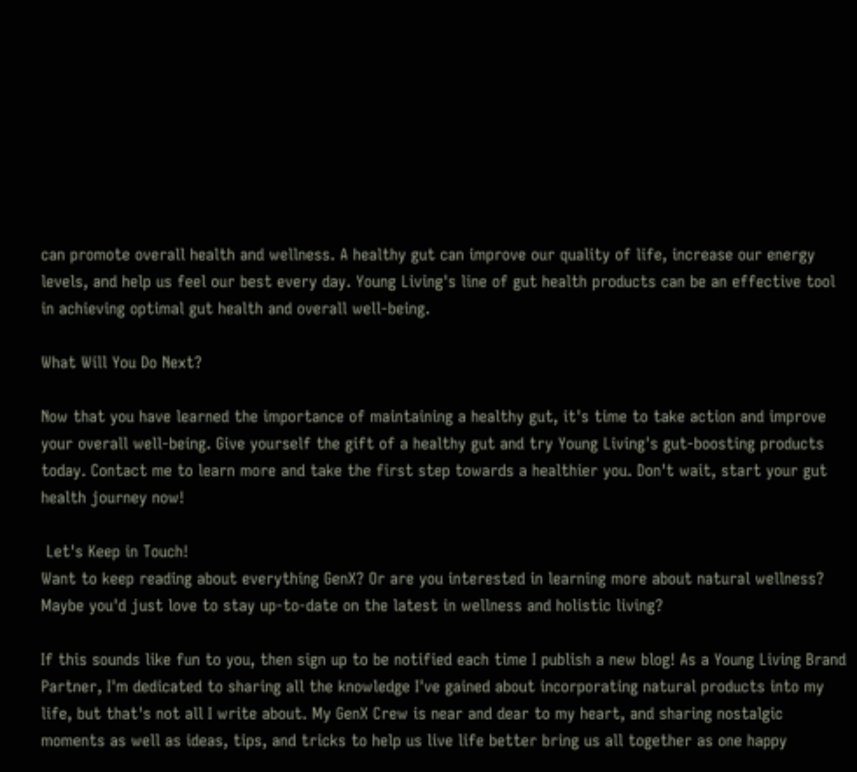can promote overall health and wellness. A healthy gut can improve our quality of life, increase our energy levels, and help us feel our best every day. Young Living's line of gut health products can be an effective tool in achieving optimal gut health and overall well-being.

What Will You Do Next?

Now that you have learned the importance of maintaining a healthy gut, it's time to take action and improve your overall well-being. Give yourself the gift of a healthy gut and try Young Living's gut-boosting products today. Contact me to learn more and take the first step towards a healthier you. Don't wait, start your gut health journey now!

 Let's Keep in Touch!
Want to keep reading about everything GenX? Or are you interested in learning more about natural wellness? Maybe you'd just love to stay up-to-date on the latest in wellness and holistic living?

If this sounds like fun to you, then sign up to be notified each time I publish a new blog! As a Young Living Brand Partner, I'm dedicated to sharing all the knowledge I've gained about incorporating natural products into my life, but that's not all I write about. My GenX Crew is near and dear to my heart, and sharing nostalgic moments as well as ideas, tips, and tricks to help us live life better bring us all together as one happy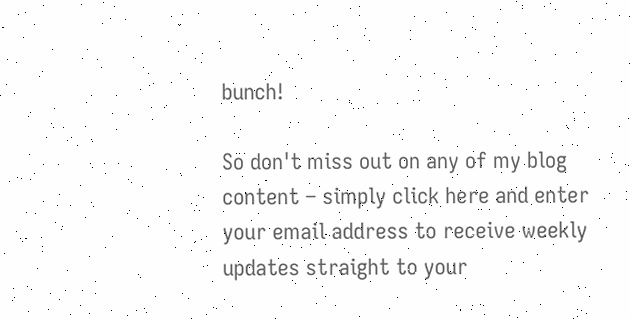bunch!

So don't miss out on any of my blog content – simply click here and enter your email address to receive weekly updates straight to your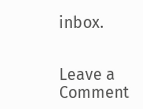inbox.


Leave a Comment